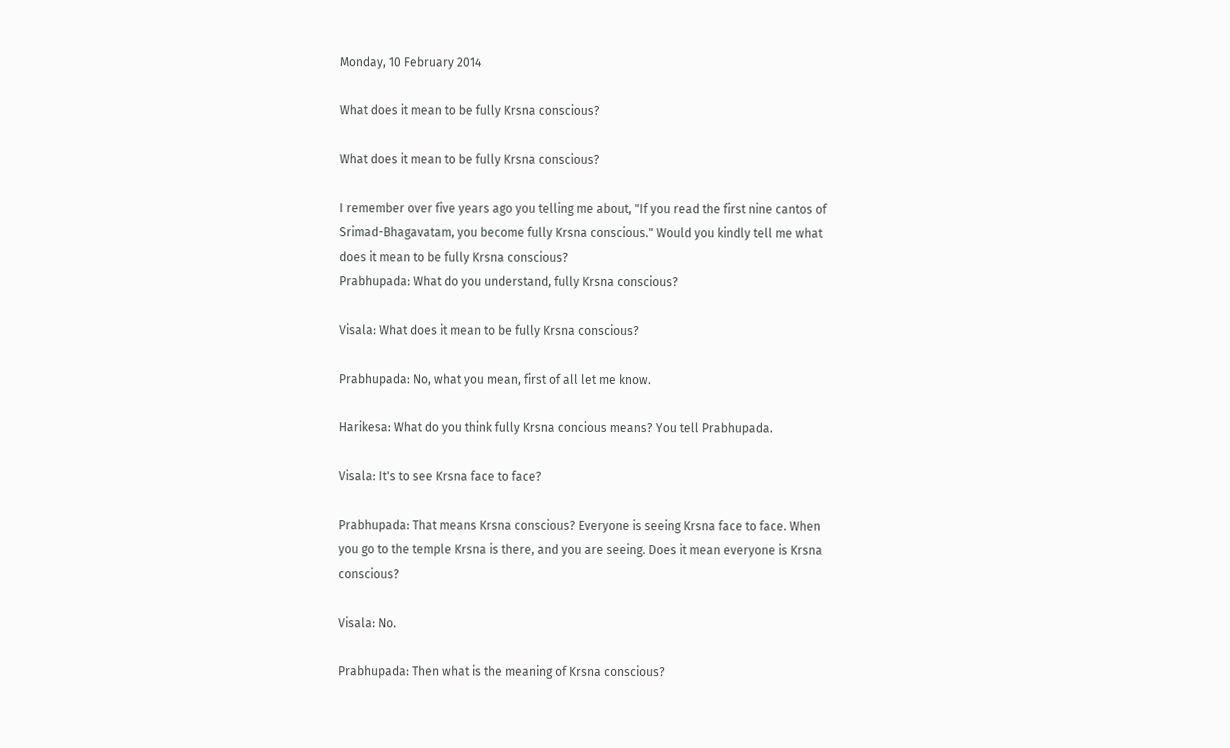Monday, 10 February 2014

What does it mean to be fully Krsna conscious?

What does it mean to be fully Krsna conscious?

I remember over five years ago you telling me about, "If you read the first nine cantos of Srimad-Bhagavatam, you become fully Krsna conscious." Would you kindly tell me what does it mean to be fully Krsna conscious?
Prabhupada: What do you understand, fully Krsna conscious?

Visala: What does it mean to be fully Krsna conscious?

Prabhupada: No, what you mean, first of all let me know.

Harikesa: What do you think fully Krsna concious means? You tell Prabhupada.

Visala: It's to see Krsna face to face?

Prabhupada: That means Krsna conscious? Everyone is seeing Krsna face to face. When you go to the temple Krsna is there, and you are seeing. Does it mean everyone is Krsna conscious?

Visala: No.

Prabhupada: Then what is the meaning of Krsna conscious?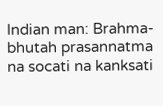Indian man: Brahma-bhutah prasannatma na socati na kanksati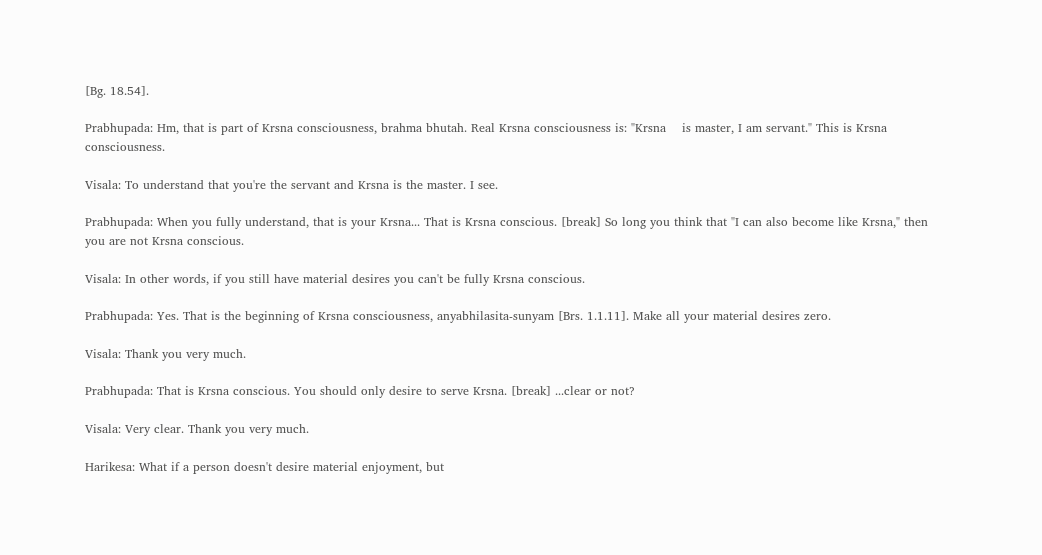[Bg. 18.54].

Prabhupada: Hm, that is part of Krsna consciousness, brahma bhutah. Real Krsna consciousness is: "Krsna    is master, I am servant." This is Krsna consciousness.

Visala: To understand that you're the servant and Krsna is the master. I see.

Prabhupada: When you fully understand, that is your Krsna... That is Krsna conscious. [break] So long you think that "I can also become like Krsna," then you are not Krsna conscious.

Visala: In other words, if you still have material desires you can't be fully Krsna conscious.

Prabhupada: Yes. That is the beginning of Krsna consciousness, anyabhilasita-sunyam [Brs. 1.1.11]. Make all your material desires zero.

Visala: Thank you very much.

Prabhupada: That is Krsna conscious. You should only desire to serve Krsna. [break] ...clear or not?

Visala: Very clear. Thank you very much.

Harikesa: What if a person doesn't desire material enjoyment, but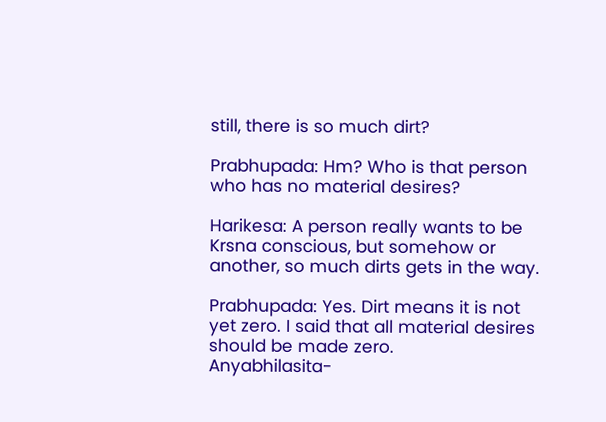still, there is so much dirt?

Prabhupada: Hm? Who is that person who has no material desires?

Harikesa: A person really wants to be Krsna conscious, but somehow or another, so much dirts gets in the way.

Prabhupada: Yes. Dirt means it is not yet zero. I said that all material desires should be made zero.
Anyabhilasita-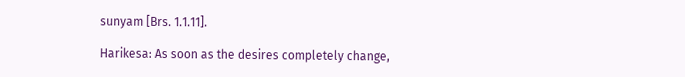sunyam [Brs. 1.1.11].

Harikesa: As soon as the desires completely change,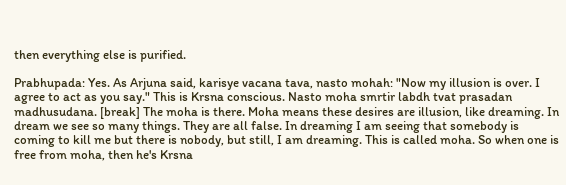then everything else is purified.

Prabhupada: Yes. As Arjuna said, karisye vacana tava, nasto mohah: "Now my illusion is over. I agree to act as you say." This is Krsna conscious. Nasto moha smrtir labdh tvat prasadan madhusudana. [break] The moha is there. Moha means these desires are illusion, like dreaming. In dream we see so many things. They are all false. In dreaming I am seeing that somebody is coming to kill me but there is nobody, but still, I am dreaming. This is called moha. So when one is free from moha, then he's Krsna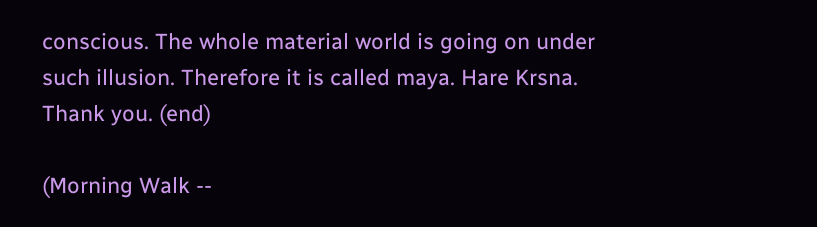conscious. The whole material world is going on under such illusion. Therefore it is called maya. Hare Krsna. Thank you. (end)

(Morning Walk --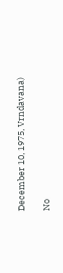December 10, 1975, Vrndavana)

No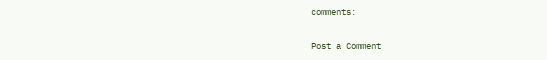comments:

Post a Comment